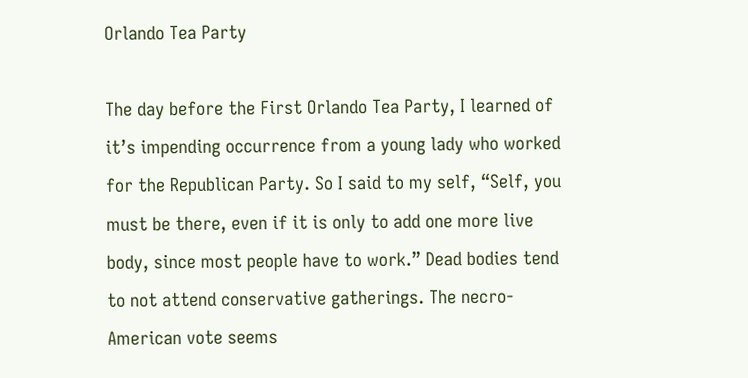Orlando Tea Party

The day before the First Orlando Tea Party, I learned of it’s impending occurrence from a young lady who worked for the Republican Party. So I said to my self, “Self, you must be there, even if it is only to add one more live body, since most people have to work.” Dead bodies tend to not attend conservative gatherings. The necro-American vote seems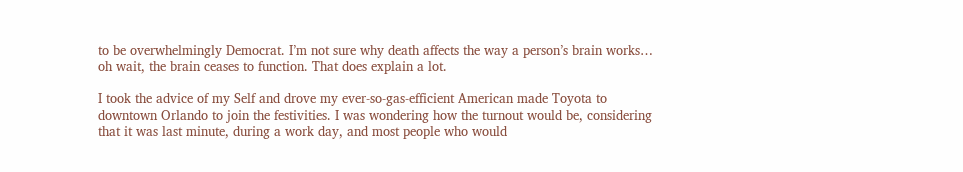to be overwhelmingly Democrat. I’m not sure why death affects the way a person’s brain works… oh wait, the brain ceases to function. That does explain a lot.

I took the advice of my Self and drove my ever-so-gas-efficient American made Toyota to downtown Orlando to join the festivities. I was wondering how the turnout would be, considering that it was last minute, during a work day, and most people who would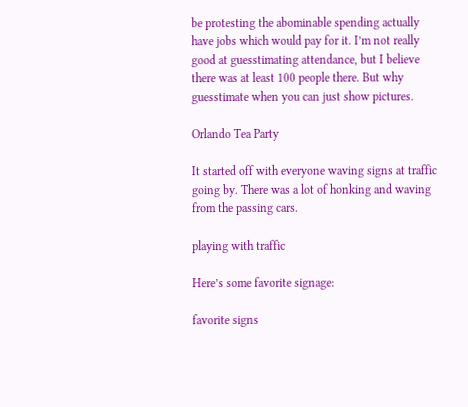be protesting the abominable spending actually have jobs which would pay for it. I’m not really good at guesstimating attendance, but I believe there was at least 100 people there. But why guesstimate when you can just show pictures.

Orlando Tea Party

It started off with everyone waving signs at traffic going by. There was a lot of honking and waving from the passing cars.

playing with traffic

Here’s some favorite signage:

favorite signs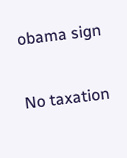obama sign

No taxation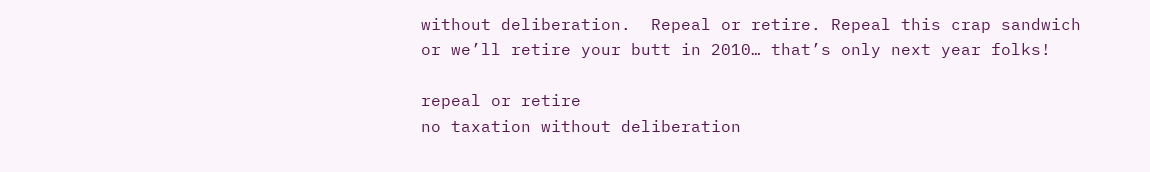without deliberation.  Repeal or retire. Repeal this crap sandwich or we’ll retire your butt in 2010… that’s only next year folks!

repeal or retire
no taxation without deliberation